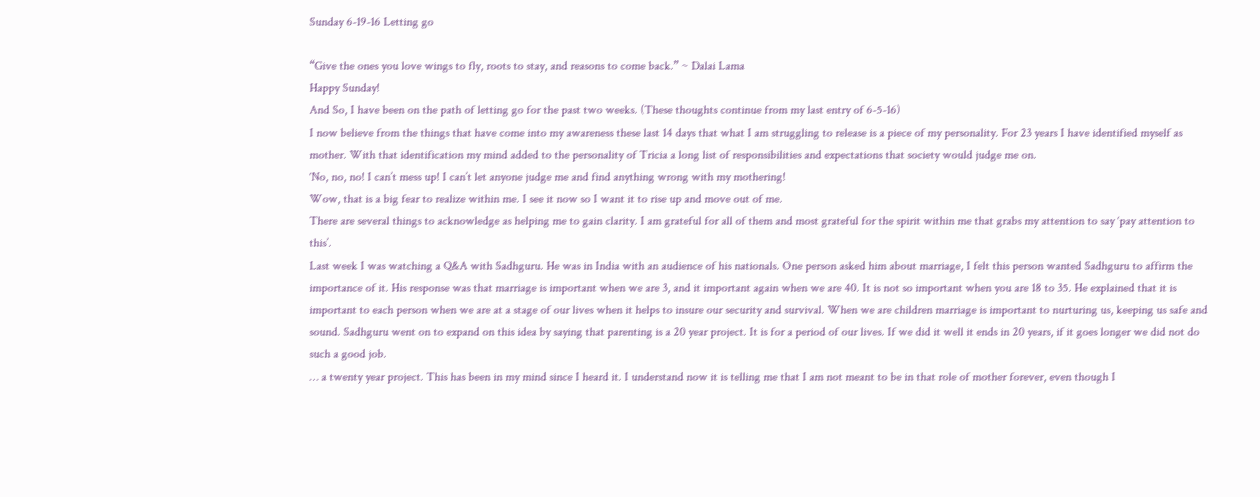Sunday 6-19-16 Letting go

“Give the ones you love wings to fly, roots to stay, and reasons to come back.” ~ Dalai Lama
Happy Sunday!
And So, I have been on the path of letting go for the past two weeks. (These thoughts continue from my last entry of 6-5-16)
I now believe from the things that have come into my awareness these last 14 days that what I am struggling to release is a piece of my personality. For 23 years I have identified myself as mother. With that identification my mind added to the personality of Tricia a long list of responsibilities and expectations that society would judge me on.
‘No, no, no! I can’t mess up! I can’t let anyone judge me and find anything wrong with my mothering!
Wow, that is a big fear to realize within me. I see it now so I want it to rise up and move out of me.
There are several things to acknowledge as helping me to gain clarity. I am grateful for all of them and most grateful for the spirit within me that grabs my attention to say ‘pay attention to this’.
Last week I was watching a Q&A with Sadhguru. He was in India with an audience of his nationals. One person asked him about marriage, I felt this person wanted Sadhguru to affirm the importance of it. His response was that marriage is important when we are 3, and it important again when we are 40. It is not so important when you are 18 to 35. He explained that it is important to each person when we are at a stage of our lives when it helps to insure our security and survival. When we are children marriage is important to nurturing us, keeping us safe and sound. Sadhguru went on to expand on this idea by saying that parenting is a 20 year project. It is for a period of our lives. If we did it well it ends in 20 years, if it goes longer we did not do such a good job.
… a twenty year project. This has been in my mind since I heard it. I understand now it is telling me that I am not meant to be in that role of mother forever, even though I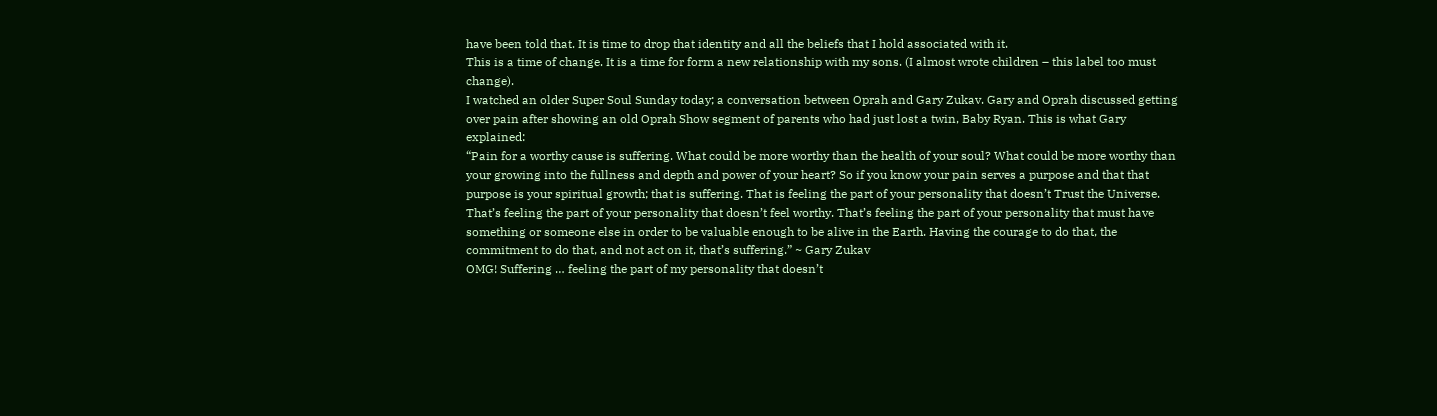have been told that. It is time to drop that identity and all the beliefs that I hold associated with it.
This is a time of change. It is a time for form a new relationship with my sons. (I almost wrote children – this label too must change).
I watched an older Super Soul Sunday today; a conversation between Oprah and Gary Zukav. Gary and Oprah discussed getting over pain after showing an old Oprah Show segment of parents who had just lost a twin, Baby Ryan. This is what Gary explained:
“Pain for a worthy cause is suffering. What could be more worthy than the health of your soul? What could be more worthy than your growing into the fullness and depth and power of your heart? So if you know your pain serves a purpose and that that purpose is your spiritual growth; that is suffering. That is feeling the part of your personality that doesn’t Trust the Universe. That’s feeling the part of your personality that doesn’t feel worthy. That’s feeling the part of your personality that must have something or someone else in order to be valuable enough to be alive in the Earth. Having the courage to do that, the commitment to do that, and not act on it, that’s suffering.” ~ Gary Zukav
OMG! Suffering … feeling the part of my personality that doesn’t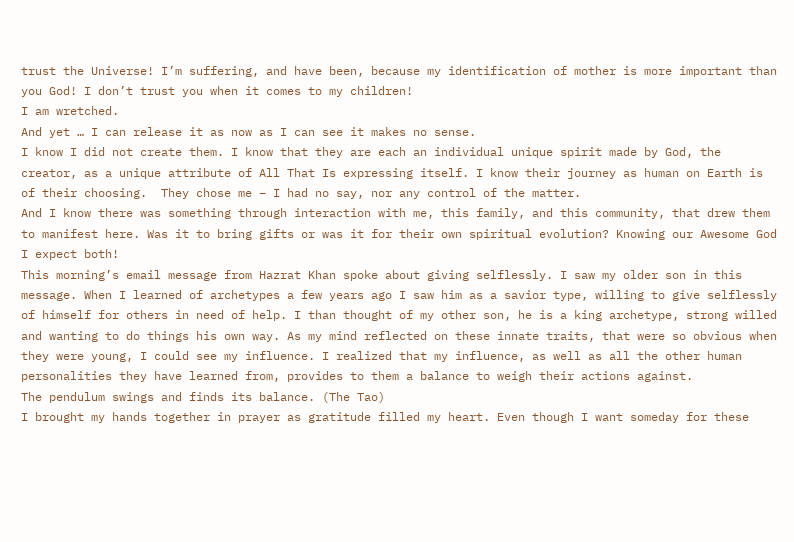trust the Universe! I’m suffering, and have been, because my identification of mother is more important than you God! I don’t trust you when it comes to my children!
I am wretched.
And yet … I can release it as now as I can see it makes no sense.
I know I did not create them. I know that they are each an individual unique spirit made by God, the creator, as a unique attribute of All That Is expressing itself. I know their journey as human on Earth is of their choosing.  They chose me – I had no say, nor any control of the matter.
And I know there was something through interaction with me, this family, and this community, that drew them to manifest here. Was it to bring gifts or was it for their own spiritual evolution? Knowing our Awesome God I expect both!
This morning’s email message from Hazrat Khan spoke about giving selflessly. I saw my older son in this message. When I learned of archetypes a few years ago I saw him as a savior type, willing to give selflessly of himself for others in need of help. I than thought of my other son, he is a king archetype, strong willed and wanting to do things his own way. As my mind reflected on these innate traits, that were so obvious when they were young, I could see my influence. I realized that my influence, as well as all the other human personalities they have learned from, provides to them a balance to weigh their actions against.
The pendulum swings and finds its balance. (The Tao)
I brought my hands together in prayer as gratitude filled my heart. Even though I want someday for these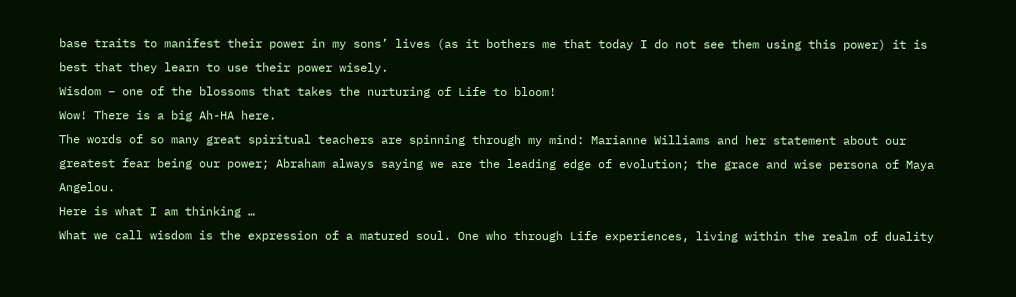base traits to manifest their power in my sons’ lives (as it bothers me that today I do not see them using this power) it is best that they learn to use their power wisely.
Wisdom – one of the blossoms that takes the nurturing of Life to bloom!
Wow! There is a big Ah-HA here.
The words of so many great spiritual teachers are spinning through my mind: Marianne Williams and her statement about our greatest fear being our power; Abraham always saying we are the leading edge of evolution; the grace and wise persona of Maya Angelou.
Here is what I am thinking …
What we call wisdom is the expression of a matured soul. One who through Life experiences, living within the realm of duality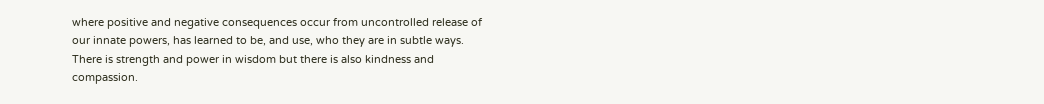where positive and negative consequences occur from uncontrolled release of our innate powers, has learned to be, and use, who they are in subtle ways. There is strength and power in wisdom but there is also kindness and compassion.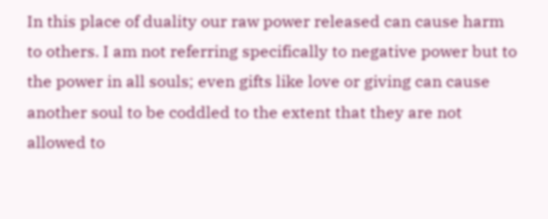In this place of duality our raw power released can cause harm to others. I am not referring specifically to negative power but to the power in all souls; even gifts like love or giving can cause another soul to be coddled to the extent that they are not allowed to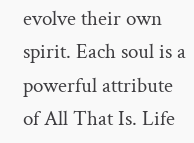evolve their own spirit. Each soul is a powerful attribute of All That Is. Life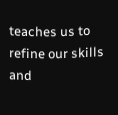teaches us to refine our skills and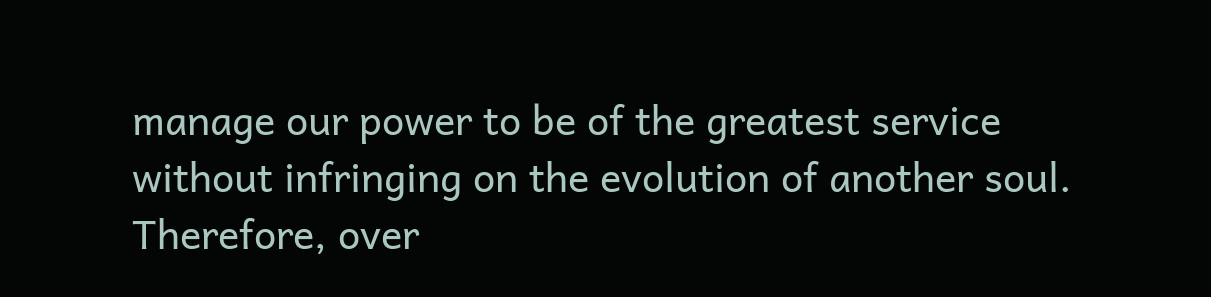manage our power to be of the greatest service without infringing on the evolution of another soul.
Therefore, over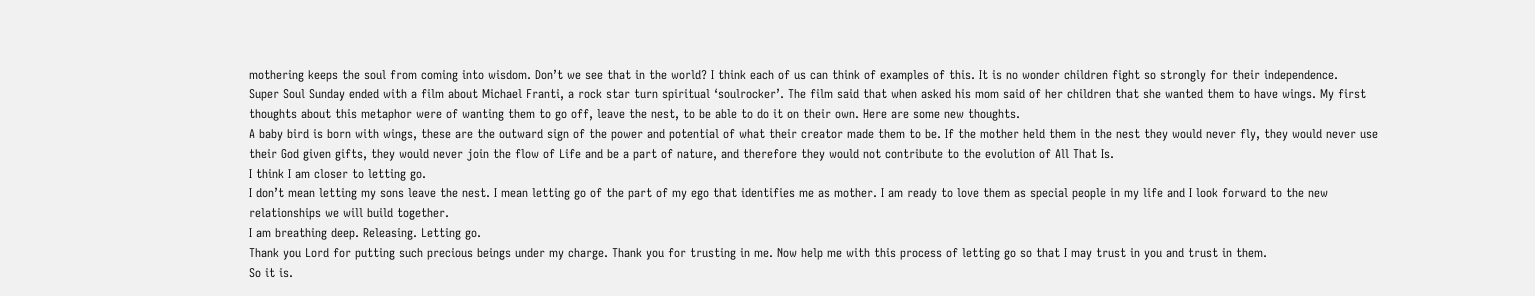mothering keeps the soul from coming into wisdom. Don’t we see that in the world? I think each of us can think of examples of this. It is no wonder children fight so strongly for their independence.
Super Soul Sunday ended with a film about Michael Franti, a rock star turn spiritual ‘soulrocker’. The film said that when asked his mom said of her children that she wanted them to have wings. My first thoughts about this metaphor were of wanting them to go off, leave the nest, to be able to do it on their own. Here are some new thoughts.
A baby bird is born with wings, these are the outward sign of the power and potential of what their creator made them to be. If the mother held them in the nest they would never fly, they would never use their God given gifts, they would never join the flow of Life and be a part of nature, and therefore they would not contribute to the evolution of All That Is.
I think I am closer to letting go.
I don’t mean letting my sons leave the nest. I mean letting go of the part of my ego that identifies me as mother. I am ready to love them as special people in my life and I look forward to the new relationships we will build together.
I am breathing deep. Releasing. Letting go.
Thank you Lord for putting such precious beings under my charge. Thank you for trusting in me. Now help me with this process of letting go so that I may trust in you and trust in them.
So it is.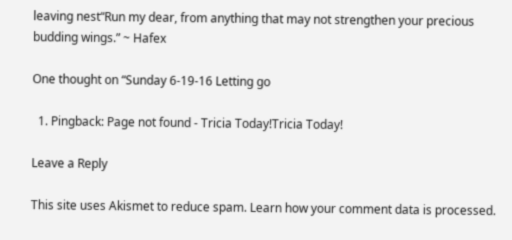leaving nest“Run my dear, from anything that may not strengthen your precious budding wings.” ~ Hafex

One thought on “Sunday 6-19-16 Letting go

  1. Pingback: Page not found - Tricia Today!Tricia Today!

Leave a Reply

This site uses Akismet to reduce spam. Learn how your comment data is processed.